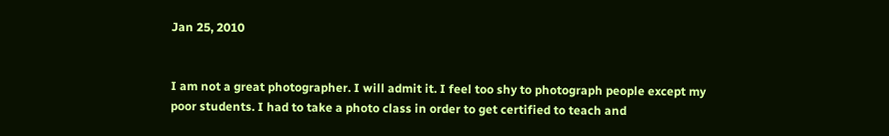Jan 25, 2010


I am not a great photographer. I will admit it. I feel too shy to photograph people except my poor students. I had to take a photo class in order to get certified to teach and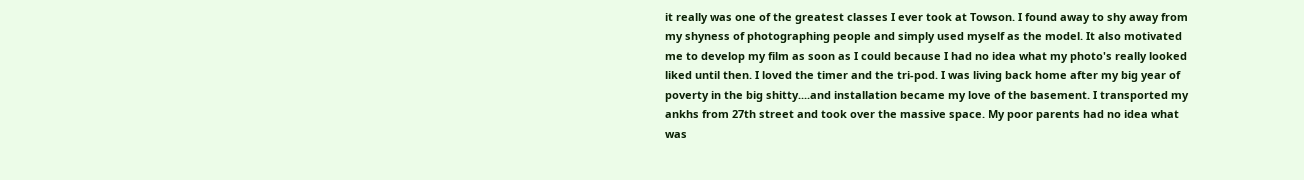it really was one of the greatest classes I ever took at Towson. I found away to shy away from my shyness of photographing people and simply used myself as the model. It also motivated me to develop my film as soon as I could because I had no idea what my photo's really looked liked until then. I loved the timer and the tri-pod. I was living back home after my big year of poverty in the big shitty....and installation became my love of the basement. I transported my ankhs from 27th street and took over the massive space. My poor parents had no idea what was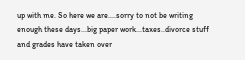up with me. So here we are....sorry to not be writing enough these days...big paper work...taxes..divorce stuff and grades have taken over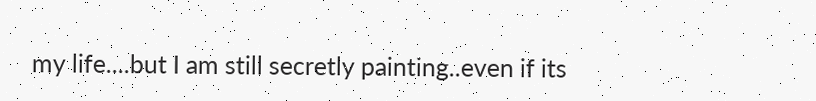my life....but I am still secretly painting..even if its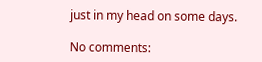just in my head on some days.

No comments: